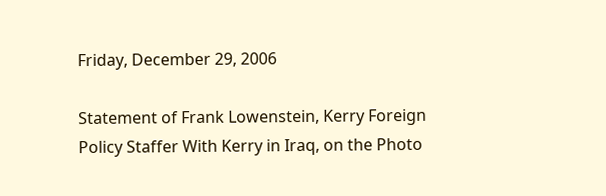Friday, December 29, 2006

Statement of Frank Lowenstein, Kerry Foreign Policy Staffer With Kerry in Iraq, on the Photo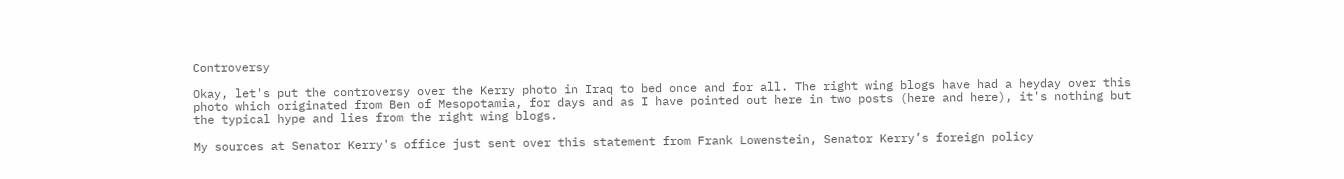Controversy

Okay, let's put the controversy over the Kerry photo in Iraq to bed once and for all. The right wing blogs have had a heyday over this photo which originated from Ben of Mesopotamia, for days and as I have pointed out here in two posts (here and here), it's nothing but the typical hype and lies from the right wing blogs.

My sources at Senator Kerry's office just sent over this statement from Frank Lowenstein, Senator Kerry’s foreign policy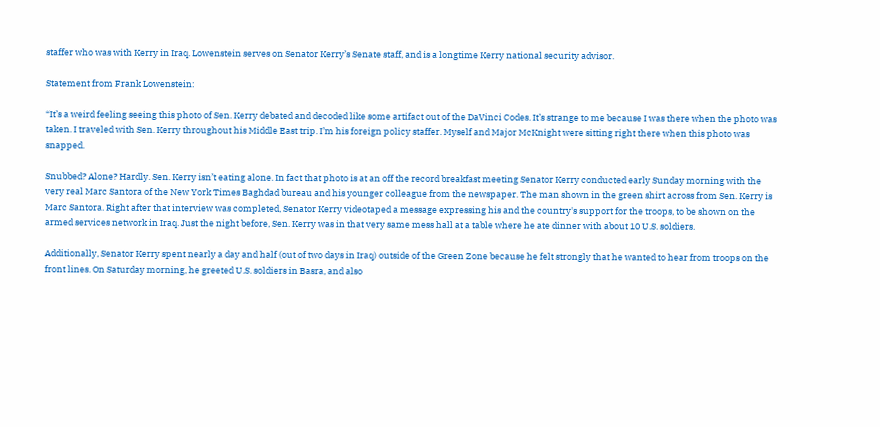staffer who was with Kerry in Iraq. Lowenstein serves on Senator Kerry’s Senate staff, and is a longtime Kerry national security advisor.

Statement from Frank Lowenstein:

“It’s a weird feeling seeing this photo of Sen. Kerry debated and decoded like some artifact out of the DaVinci Codes. It’s strange to me because I was there when the photo was taken. I traveled with Sen. Kerry throughout his Middle East trip. I’m his foreign policy staffer. Myself and Major McKnight were sitting right there when this photo was snapped.

Snubbed? Alone? Hardly. Sen. Kerry isn’t eating alone. In fact that photo is at an off the record breakfast meeting Senator Kerry conducted early Sunday morning with the very real Marc Santora of the New York Times Baghdad bureau and his younger colleague from the newspaper. The man shown in the green shirt across from Sen. Kerry is Marc Santora. Right after that interview was completed, Senator Kerry videotaped a message expressing his and the country's support for the troops, to be shown on the armed services network in Iraq. Just the night before, Sen. Kerry was in that very same mess hall at a table where he ate dinner with about 10 U.S. soldiers.

Additionally, Senator Kerry spent nearly a day and half (out of two days in Iraq) outside of the Green Zone because he felt strongly that he wanted to hear from troops on the front lines. On Saturday morning, he greeted U.S. soldiers in Basra, and also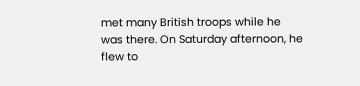met many British troops while he was there. On Saturday afternoon, he flew to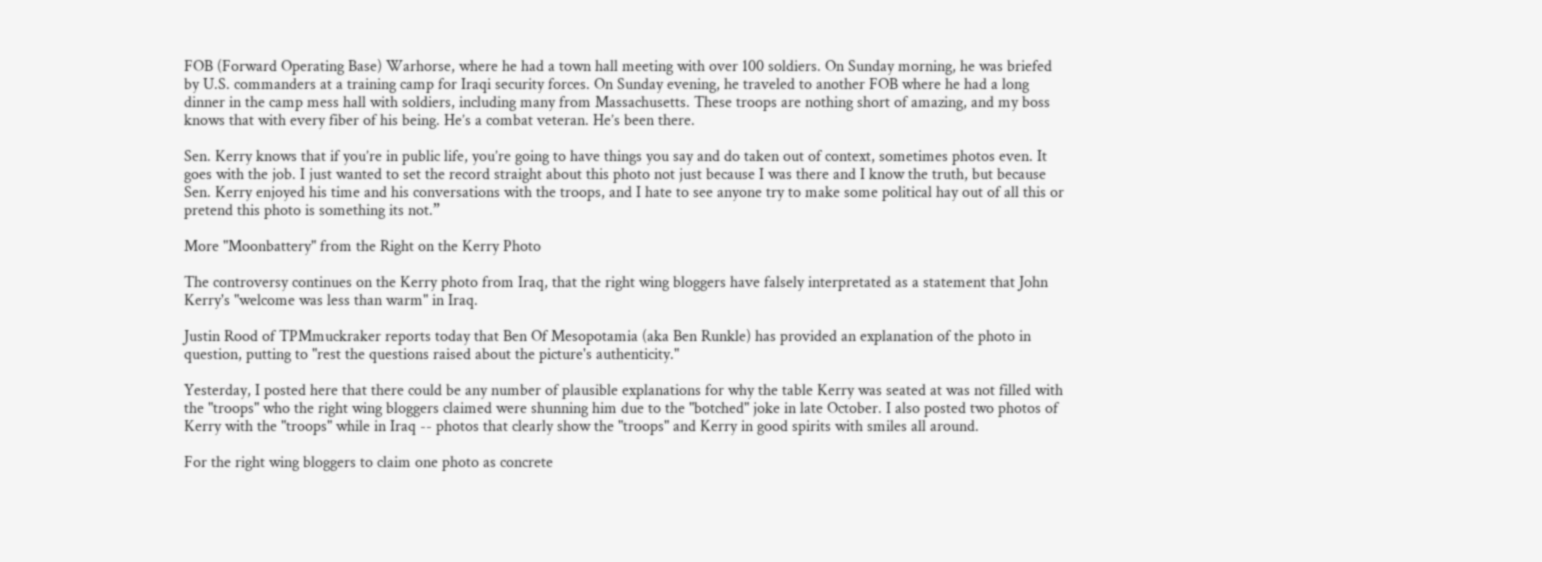FOB (Forward Operating Base) Warhorse, where he had a town hall meeting with over 100 soldiers. On Sunday morning, he was briefed by U.S. commanders at a training camp for Iraqi security forces. On Sunday evening, he traveled to another FOB where he had a long dinner in the camp mess hall with soldiers, including many from Massachusetts. These troops are nothing short of amazing, and my boss knows that with every fiber of his being. He’s a combat veteran. He’s been there.

Sen. Kerry knows that if you’re in public life, you’re going to have things you say and do taken out of context, sometimes photos even. It goes with the job. I just wanted to set the record straight about this photo not just because I was there and I know the truth, but because Sen. Kerry enjoyed his time and his conversations with the troops, and I hate to see anyone try to make some political hay out of all this or pretend this photo is something its not.”

More "Moonbattery" from the Right on the Kerry Photo

The controversy continues on the Kerry photo from Iraq, that the right wing bloggers have falsely interpretated as a statement that John Kerry's "welcome was less than warm" in Iraq.

Justin Rood of TPMmuckraker reports today that Ben Of Mesopotamia (aka Ben Runkle) has provided an explanation of the photo in question, putting to "rest the questions raised about the picture's authenticity."

Yesterday, I posted here that there could be any number of plausible explanations for why the table Kerry was seated at was not filled with the "troops" who the right wing bloggers claimed were shunning him due to the "botched" joke in late October. I also posted two photos of Kerry with the "troops" while in Iraq -- photos that clearly show the "troops" and Kerry in good spirits with smiles all around.

For the right wing bloggers to claim one photo as concrete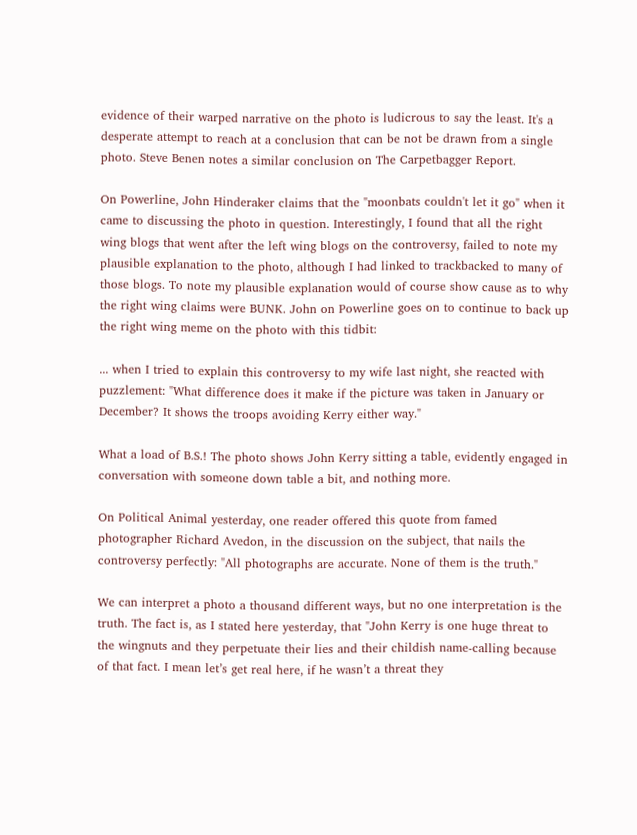evidence of their warped narrative on the photo is ludicrous to say the least. It's a desperate attempt to reach at a conclusion that can be not be drawn from a single photo. Steve Benen notes a similar conclusion on The Carpetbagger Report.

On Powerline, John Hinderaker claims that the "moonbats couldn't let it go" when it came to discussing the photo in question. Interestingly, I found that all the right wing blogs that went after the left wing blogs on the controversy, failed to note my plausible explanation to the photo, although I had linked to trackbacked to many of those blogs. To note my plausible explanation would of course show cause as to why the right wing claims were BUNK. John on Powerline goes on to continue to back up the right wing meme on the photo with this tidbit:

... when I tried to explain this controversy to my wife last night, she reacted with puzzlement: "What difference does it make if the picture was taken in January or December? It shows the troops avoiding Kerry either way."

What a load of B.S.! The photo shows John Kerry sitting a table, evidently engaged in conversation with someone down table a bit, and nothing more.

On Political Animal yesterday, one reader offered this quote from famed photographer Richard Avedon, in the discussion on the subject, that nails the controversy perfectly: "All photographs are accurate. None of them is the truth."

We can interpret a photo a thousand different ways, but no one interpretation is the truth. The fact is, as I stated here yesterday, that "John Kerry is one huge threat to the wingnuts and they perpetuate their lies and their childish name-calling because of that fact. I mean let’s get real here, if he wasn’t a threat they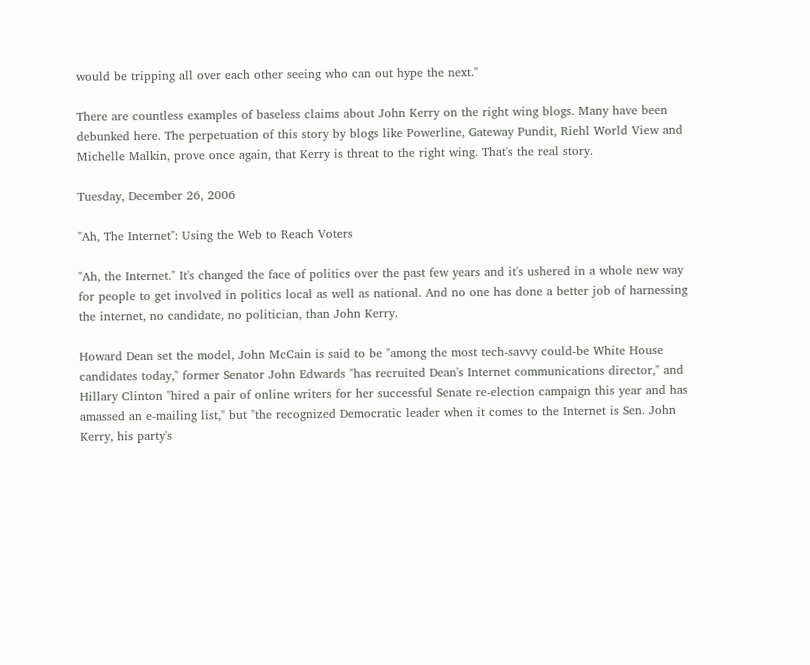would be tripping all over each other seeing who can out hype the next."

There are countless examples of baseless claims about John Kerry on the right wing blogs. Many have been debunked here. The perpetuation of this story by blogs like Powerline, Gateway Pundit, Riehl World View and Michelle Malkin, prove once again, that Kerry is threat to the right wing. That's the real story.

Tuesday, December 26, 2006

"Ah, The Internet": Using the Web to Reach Voters

"Ah, the Internet." It's changed the face of politics over the past few years and it's ushered in a whole new way for people to get involved in politics local as well as national. And no one has done a better job of harnessing the internet, no candidate, no politician, than John Kerry.

Howard Dean set the model, John McCain is said to be "among the most tech-savvy could-be White House candidates today," former Senator John Edwards "has recruited Dean's Internet communications director," and Hillary Clinton "hired a pair of online writers for her successful Senate re-election campaign this year and has amassed an e-mailing list," but "the recognized Democratic leader when it comes to the Internet is Sen. John Kerry, his party's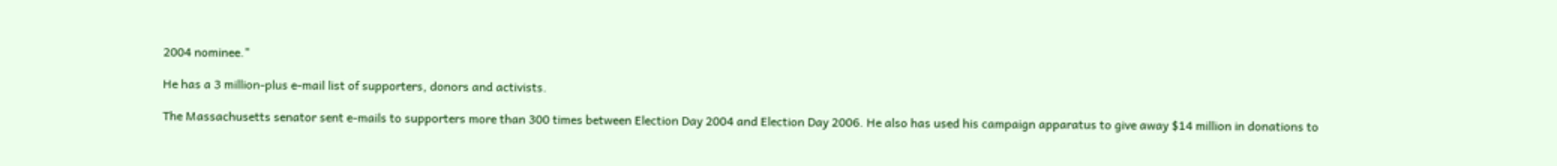2004 nominee."

He has a 3 million-plus e-mail list of supporters, donors and activists.

The Massachusetts senator sent e-mails to supporters more than 300 times between Election Day 2004 and Election Day 2006. He also has used his campaign apparatus to give away $14 million in donations to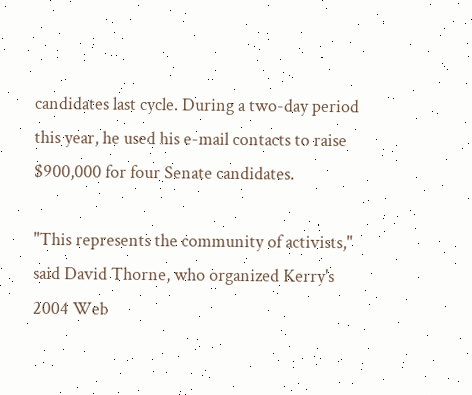candidates last cycle. During a two-day period this year, he used his e-mail contacts to raise $900,000 for four Senate candidates.

"This represents the community of activists," said David Thorne, who organized Kerry's 2004 Web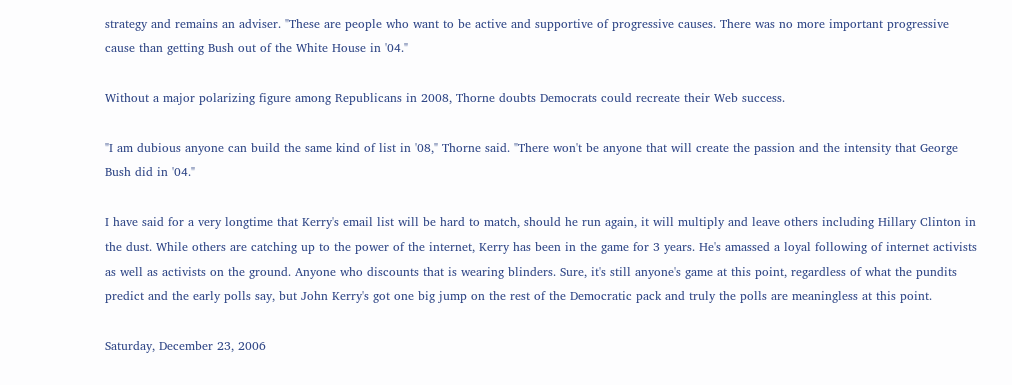strategy and remains an adviser. "These are people who want to be active and supportive of progressive causes. There was no more important progressive cause than getting Bush out of the White House in '04."

Without a major polarizing figure among Republicans in 2008, Thorne doubts Democrats could recreate their Web success.

"I am dubious anyone can build the same kind of list in '08," Thorne said. "There won't be anyone that will create the passion and the intensity that George Bush did in '04."

I have said for a very longtime that Kerry's email list will be hard to match, should he run again, it will multiply and leave others including Hillary Clinton in the dust. While others are catching up to the power of the internet, Kerry has been in the game for 3 years. He's amassed a loyal following of internet activists as well as activists on the ground. Anyone who discounts that is wearing blinders. Sure, it's still anyone's game at this point, regardless of what the pundits predict and the early polls say, but John Kerry's got one big jump on the rest of the Democratic pack and truly the polls are meaningless at this point.

Saturday, December 23, 2006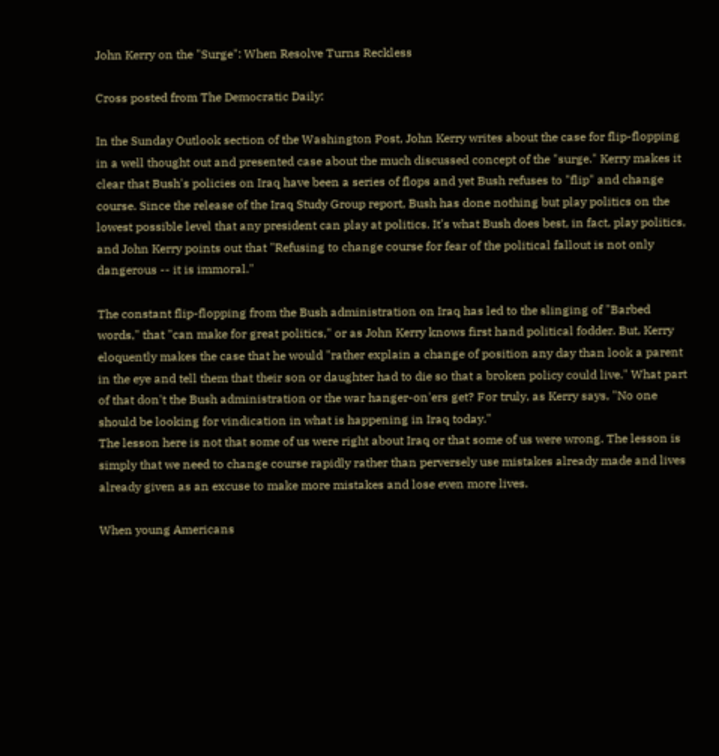John Kerry on the "Surge": When Resolve Turns Reckless

Cross posted from The Democratic Daily:

In the Sunday Outlook section of the Washington Post, John Kerry writes about the case for flip-flopping in a well thought out and presented case about the much discussed concept of the "surge." Kerry makes it clear that Bush's policies on Iraq have been a series of flops and yet Bush refuses to "flip" and change course. Since the release of the Iraq Study Group report, Bush has done nothing but play politics on the lowest possible level that any president can play at politics. It's what Bush does best, in fact, play politics, and John Kerry points out that "Refusing to change course for fear of the political fallout is not only dangerous -- it is immoral."

The constant flip-flopping from the Bush administration on Iraq has led to the slinging of "Barbed words," that "can make for great politics," or as John Kerry knows first hand political fodder. But, Kerry eloquently makes the case that he would "rather explain a change of position any day than look a parent in the eye and tell them that their son or daughter had to die so that a broken policy could live." What part of that don't the Bush administration or the war hanger-on'ers get? For truly, as Kerry says, "No one should be looking for vindication in what is happening in Iraq today."
The lesson here is not that some of us were right about Iraq or that some of us were wrong. The lesson is simply that we need to change course rapidly rather than perversely use mistakes already made and lives already given as an excuse to make more mistakes and lose even more lives.

When young Americans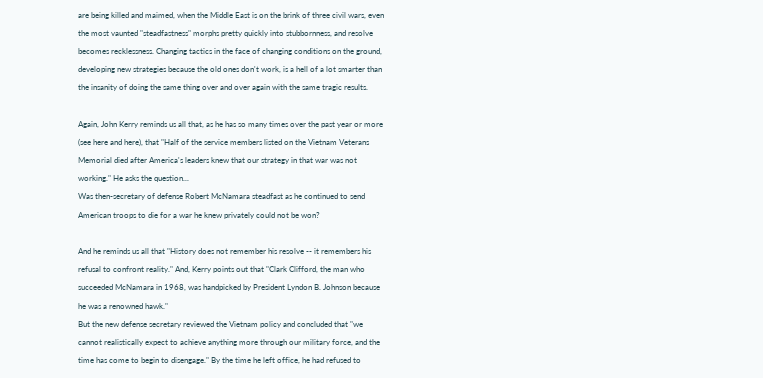are being killed and maimed, when the Middle East is on the brink of three civil wars, even the most vaunted "steadfastness" morphs pretty quickly into stubbornness, and resolve becomes recklessness. Changing tactics in the face of changing conditions on the ground, developing new strategies because the old ones don't work, is a hell of a lot smarter than the insanity of doing the same thing over and over again with the same tragic results.

Again, John Kerry reminds us all that, as he has so many times over the past year or more (see here and here), that "Half of the service members listed on the Vietnam Veterans Memorial died after America's leaders knew that our strategy in that war was not working." He asks the question...
Was then-secretary of defense Robert McNamara steadfast as he continued to send American troops to die for a war he knew privately could not be won?

And he reminds us all that "History does not remember his resolve -- it remembers his refusal to confront reality." And, Kerry points out that "Clark Clifford, the man who succeeded McNamara in 1968, was handpicked by President Lyndon B. Johnson because he was a renowned hawk."
But the new defense secretary reviewed the Vietnam policy and concluded that "we cannot realistically expect to achieve anything more through our military force, and the time has come to begin to disengage." By the time he left office, he had refused to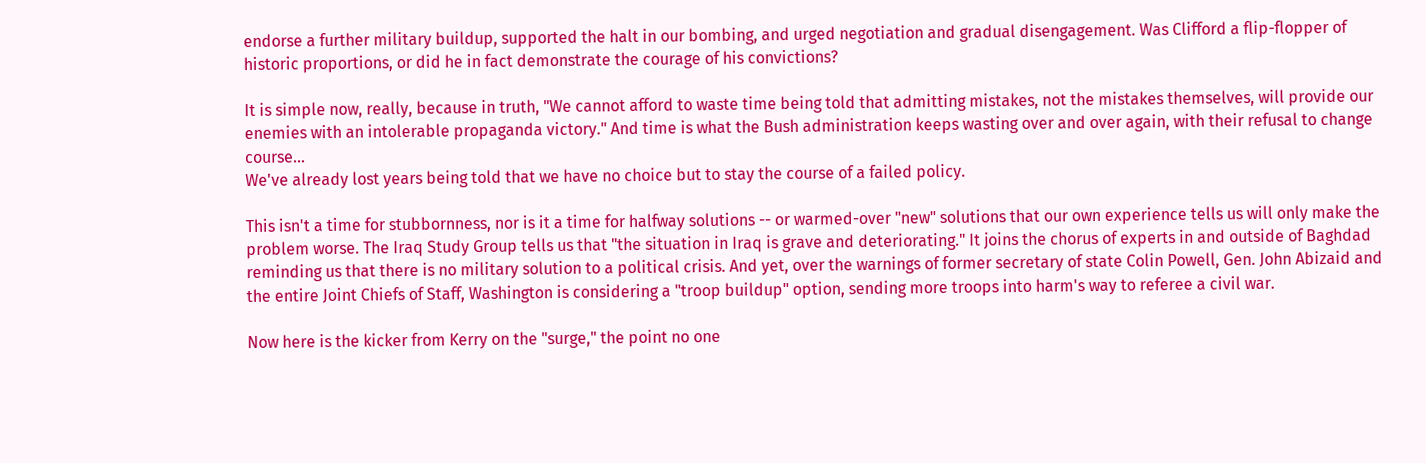endorse a further military buildup, supported the halt in our bombing, and urged negotiation and gradual disengagement. Was Clifford a flip-flopper of historic proportions, or did he in fact demonstrate the courage of his convictions?

It is simple now, really, because in truth, "We cannot afford to waste time being told that admitting mistakes, not the mistakes themselves, will provide our enemies with an intolerable propaganda victory." And time is what the Bush administration keeps wasting over and over again, with their refusal to change course...
We've already lost years being told that we have no choice but to stay the course of a failed policy.

This isn't a time for stubbornness, nor is it a time for halfway solutions -- or warmed-over "new" solutions that our own experience tells us will only make the problem worse. The Iraq Study Group tells us that "the situation in Iraq is grave and deteriorating." It joins the chorus of experts in and outside of Baghdad reminding us that there is no military solution to a political crisis. And yet, over the warnings of former secretary of state Colin Powell, Gen. John Abizaid and the entire Joint Chiefs of Staff, Washington is considering a "troop buildup" option, sending more troops into harm's way to referee a civil war.

Now here is the kicker from Kerry on the "surge," the point no one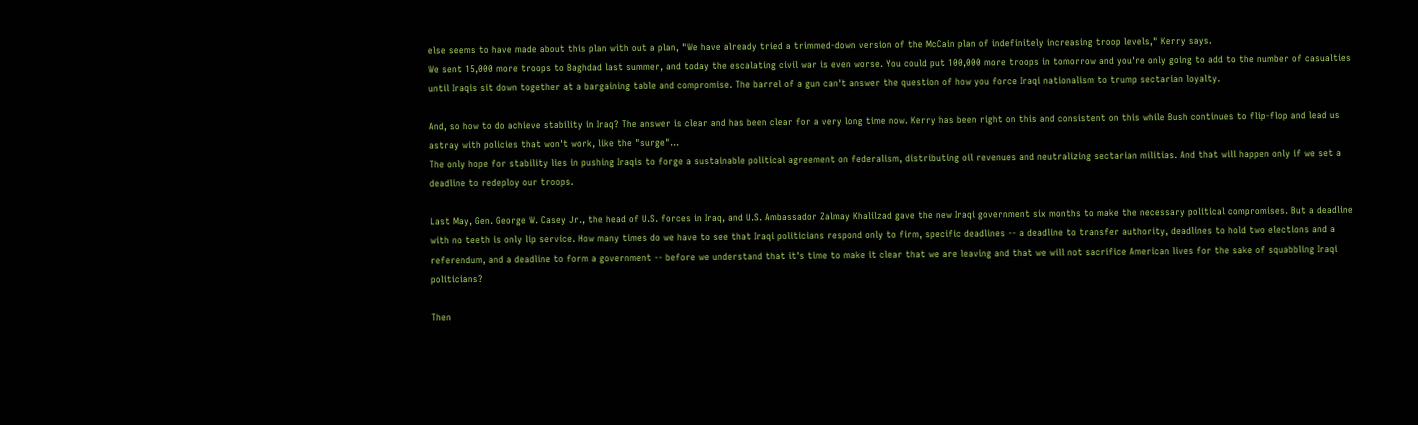else seems to have made about this plan with out a plan, "We have already tried a trimmed-down version of the McCain plan of indefinitely increasing troop levels," Kerry says.
We sent 15,000 more troops to Baghdad last summer, and today the escalating civil war is even worse. You could put 100,000 more troops in tomorrow and you're only going to add to the number of casualties until Iraqis sit down together at a bargaining table and compromise. The barrel of a gun can't answer the question of how you force Iraqi nationalism to trump sectarian loyalty.

And, so how to do achieve stability in Iraq? The answer is clear and has been clear for a very long time now. Kerry has been right on this and consistent on this while Bush continues to flip-flop and lead us astray with policies that won't work, like the "surge"...
The only hope for stability lies in pushing Iraqis to forge a sustainable political agreement on federalism, distributing oil revenues and neutralizing sectarian militias. And that will happen only if we set a deadline to redeploy our troops.

Last May, Gen. George W. Casey Jr., the head of U.S. forces in Iraq, and U.S. Ambassador Zalmay Khalilzad gave the new Iraqi government six months to make the necessary political compromises. But a deadline with no teeth is only lip service. How many times do we have to see that Iraqi politicians respond only to firm, specific deadlines -- a deadline to transfer authority, deadlines to hold two elections and a referendum, and a deadline to form a government -- before we understand that it's time to make it clear that we are leaving and that we will not sacrifice American lives for the sake of squabbling Iraqi politicians?

Then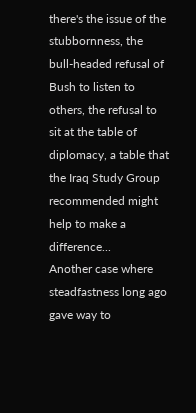there's the issue of the stubbornness, the bull-headed refusal of Bush to listen to others, the refusal to sit at the table of diplomacy, a table that the Iraq Study Group recommended might help to make a difference...
Another case where steadfastness long ago gave way to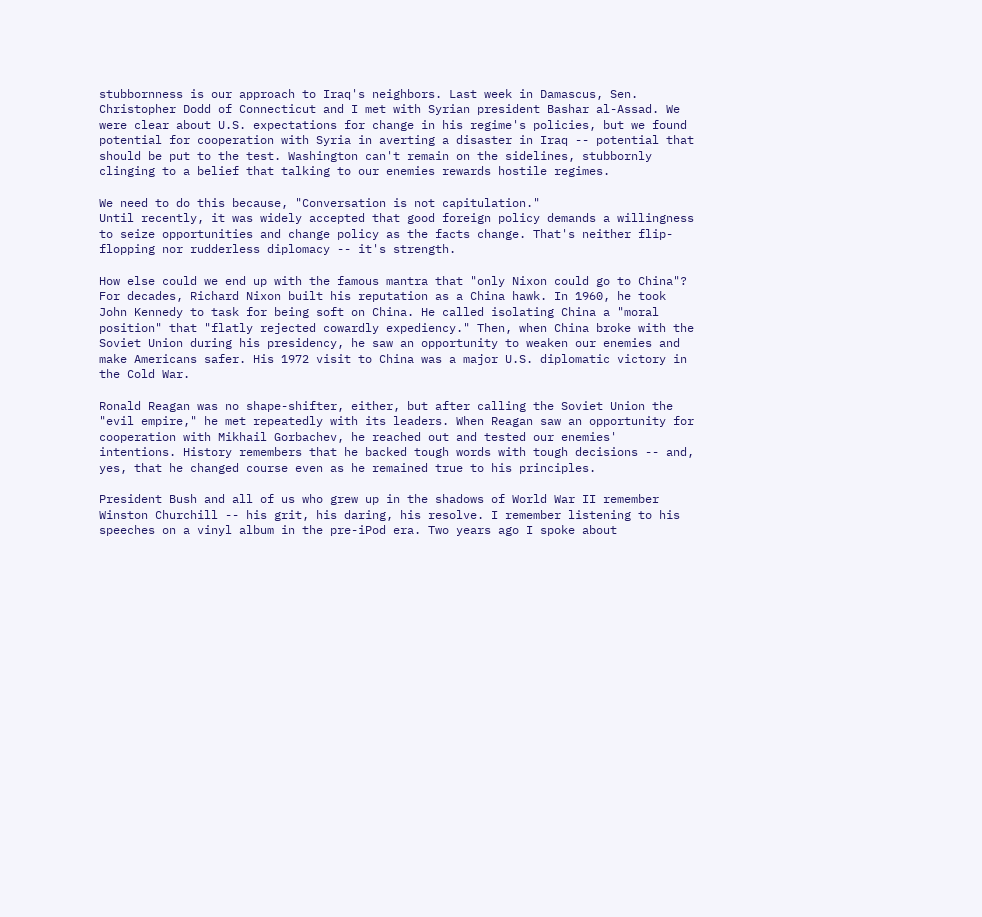stubbornness is our approach to Iraq's neighbors. Last week in Damascus, Sen. Christopher Dodd of Connecticut and I met with Syrian president Bashar al-Assad. We were clear about U.S. expectations for change in his regime's policies, but we found potential for cooperation with Syria in averting a disaster in Iraq -- potential that should be put to the test. Washington can't remain on the sidelines, stubbornly clinging to a belief that talking to our enemies rewards hostile regimes.

We need to do this because, "Conversation is not capitulation."
Until recently, it was widely accepted that good foreign policy demands a willingness to seize opportunities and change policy as the facts change. That's neither flip-flopping nor rudderless diplomacy -- it's strength.

How else could we end up with the famous mantra that "only Nixon could go to China"? For decades, Richard Nixon built his reputation as a China hawk. In 1960, he took John Kennedy to task for being soft on China. He called isolating China a "moral position" that "flatly rejected cowardly expediency." Then, when China broke with the Soviet Union during his presidency, he saw an opportunity to weaken our enemies and make Americans safer. His 1972 visit to China was a major U.S. diplomatic victory in the Cold War.

Ronald Reagan was no shape-shifter, either, but after calling the Soviet Union the "evil empire," he met repeatedly with its leaders. When Reagan saw an opportunity for cooperation with Mikhail Gorbachev, he reached out and tested our enemies' intentions. History remembers that he backed tough words with tough decisions -- and, yes, that he changed course even as he remained true to his principles.

President Bush and all of us who grew up in the shadows of World War II remember Winston Churchill -- his grit, his daring, his resolve. I remember listening to his speeches on a vinyl album in the pre-iPod era. Two years ago I spoke about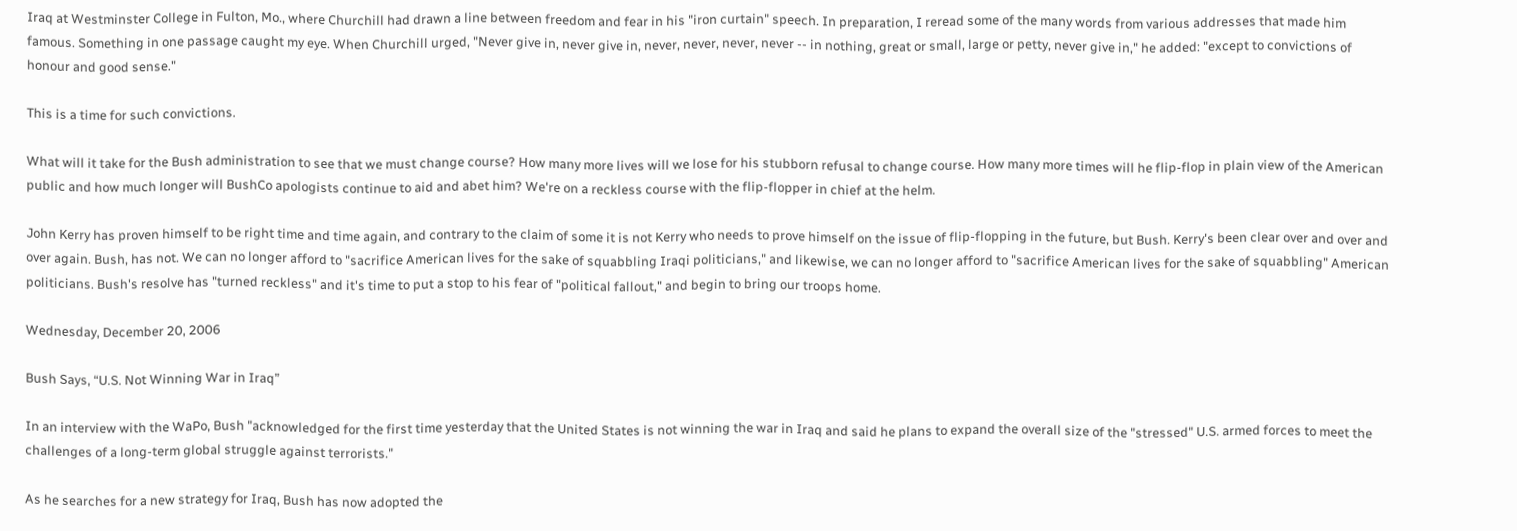Iraq at Westminster College in Fulton, Mo., where Churchill had drawn a line between freedom and fear in his "iron curtain" speech. In preparation, I reread some of the many words from various addresses that made him famous. Something in one passage caught my eye. When Churchill urged, "Never give in, never give in, never, never, never, never -- in nothing, great or small, large or petty, never give in," he added: "except to convictions of honour and good sense."

This is a time for such convictions.

What will it take for the Bush administration to see that we must change course? How many more lives will we lose for his stubborn refusal to change course. How many more times will he flip-flop in plain view of the American public and how much longer will BushCo apologists continue to aid and abet him? We're on a reckless course with the flip-flopper in chief at the helm.

John Kerry has proven himself to be right time and time again, and contrary to the claim of some it is not Kerry who needs to prove himself on the issue of flip-flopping in the future, but Bush. Kerry's been clear over and over and over again. Bush, has not. We can no longer afford to "sacrifice American lives for the sake of squabbling Iraqi politicians," and likewise, we can no longer afford to "sacrifice American lives for the sake of squabbling" American politicians. Bush's resolve has "turned reckless" and it's time to put a stop to his fear of "political fallout," and begin to bring our troops home.

Wednesday, December 20, 2006

Bush Says, “U.S. Not Winning War in Iraq”

In an interview with the WaPo, Bush "acknowledged for the first time yesterday that the United States is not winning the war in Iraq and said he plans to expand the overall size of the "stressed" U.S. armed forces to meet the challenges of a long-term global struggle against terrorists."

As he searches for a new strategy for Iraq, Bush has now adopted the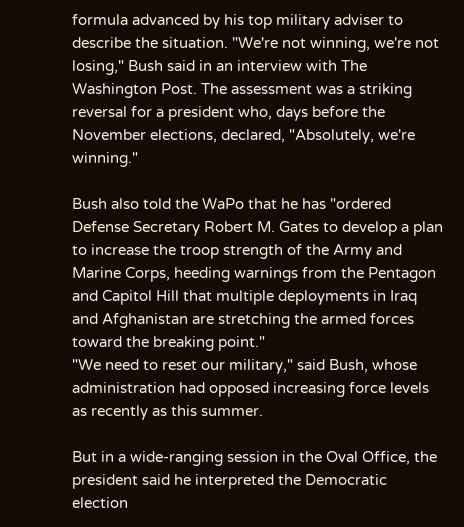formula advanced by his top military adviser to describe the situation. "We're not winning, we're not losing," Bush said in an interview with The Washington Post. The assessment was a striking reversal for a president who, days before the November elections, declared, "Absolutely, we're winning."

Bush also told the WaPo that he has "ordered Defense Secretary Robert M. Gates to develop a plan to increase the troop strength of the Army and Marine Corps, heeding warnings from the Pentagon and Capitol Hill that multiple deployments in Iraq and Afghanistan are stretching the armed forces toward the breaking point."
"We need to reset our military," said Bush, whose administration had opposed increasing force levels as recently as this summer.

But in a wide-ranging session in the Oval Office, the president said he interpreted the Democratic election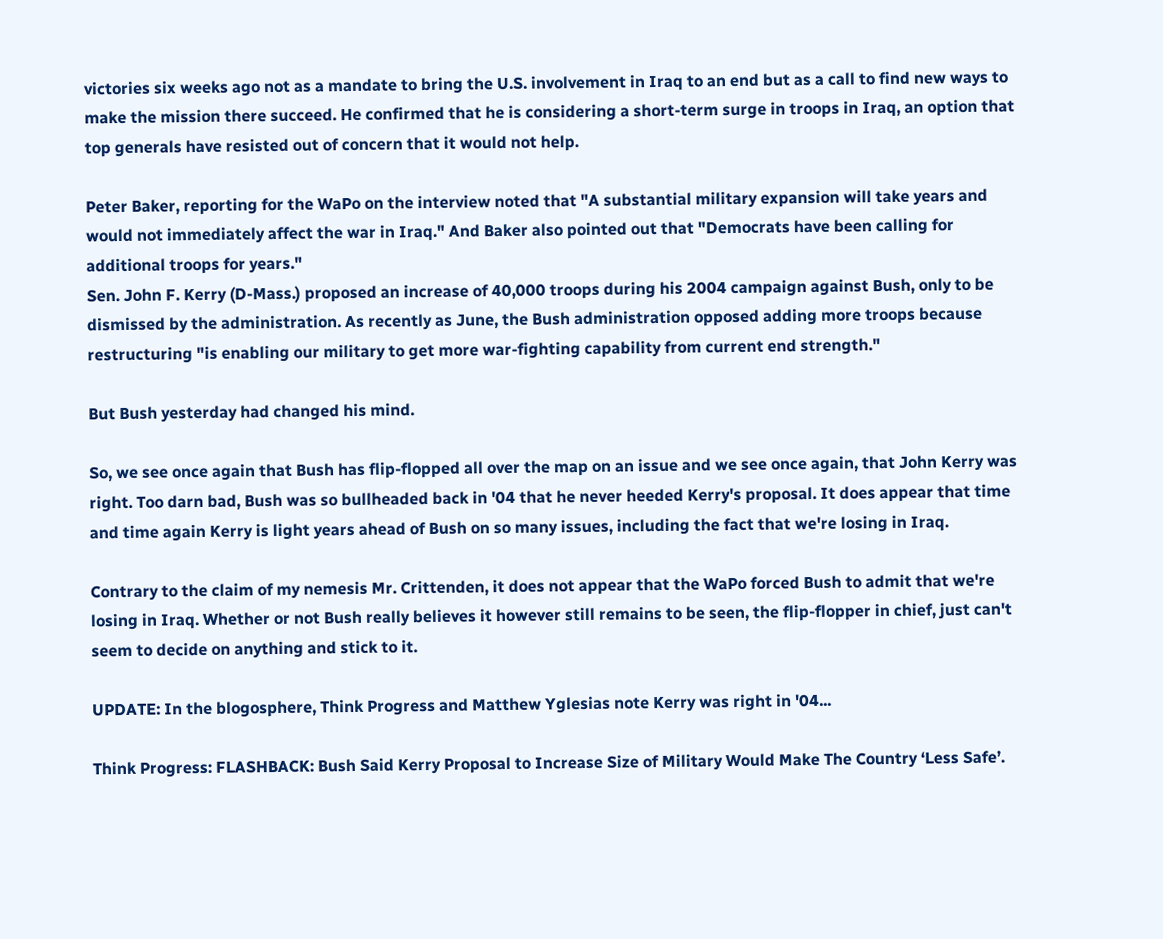victories six weeks ago not as a mandate to bring the U.S. involvement in Iraq to an end but as a call to find new ways to make the mission there succeed. He confirmed that he is considering a short-term surge in troops in Iraq, an option that top generals have resisted out of concern that it would not help.

Peter Baker, reporting for the WaPo on the interview noted that "A substantial military expansion will take years and would not immediately affect the war in Iraq." And Baker also pointed out that "Democrats have been calling for additional troops for years."
Sen. John F. Kerry (D-Mass.) proposed an increase of 40,000 troops during his 2004 campaign against Bush, only to be dismissed by the administration. As recently as June, the Bush administration opposed adding more troops because restructuring "is enabling our military to get more war-fighting capability from current end strength."

But Bush yesterday had changed his mind.

So, we see once again that Bush has flip-flopped all over the map on an issue and we see once again, that John Kerry was right. Too darn bad, Bush was so bullheaded back in '04 that he never heeded Kerry's proposal. It does appear that time and time again Kerry is light years ahead of Bush on so many issues, including the fact that we're losing in Iraq.

Contrary to the claim of my nemesis Mr. Crittenden, it does not appear that the WaPo forced Bush to admit that we're losing in Iraq. Whether or not Bush really believes it however still remains to be seen, the flip-flopper in chief, just can't seem to decide on anything and stick to it.

UPDATE: In the blogosphere, Think Progress and Matthew Yglesias note Kerry was right in '04...

Think Progress: FLASHBACK: Bush Said Kerry Proposal to Increase Size of Military Would Make The Country ‘Less Safe’.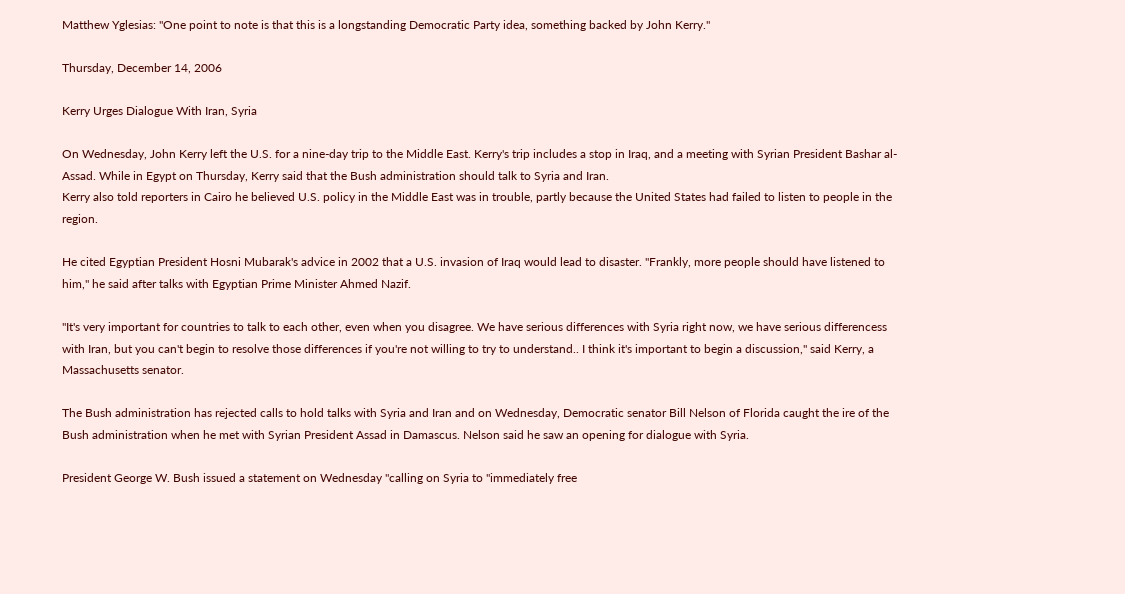Matthew Yglesias: "One point to note is that this is a longstanding Democratic Party idea, something backed by John Kerry."

Thursday, December 14, 2006

Kerry Urges Dialogue With Iran, Syria

On Wednesday, John Kerry left the U.S. for a nine-day trip to the Middle East. Kerry's trip includes a stop in Iraq, and a meeting with Syrian President Bashar al-Assad. While in Egypt on Thursday, Kerry said that the Bush administration should talk to Syria and Iran.
Kerry also told reporters in Cairo he believed U.S. policy in the Middle East was in trouble, partly because the United States had failed to listen to people in the region.

He cited Egyptian President Hosni Mubarak's advice in 2002 that a U.S. invasion of Iraq would lead to disaster. "Frankly, more people should have listened to him," he said after talks with Egyptian Prime Minister Ahmed Nazif.

"It's very important for countries to talk to each other, even when you disagree. We have serious differences with Syria right now, we have serious differencess with Iran, but you can't begin to resolve those differences if you're not willing to try to understand.. I think it's important to begin a discussion," said Kerry, a Massachusetts senator.

The Bush administration has rejected calls to hold talks with Syria and Iran and on Wednesday, Democratic senator Bill Nelson of Florida caught the ire of the Bush administration when he met with Syrian President Assad in Damascus. Nelson said he saw an opening for dialogue with Syria.

President George W. Bush issued a statement on Wednesday "calling on Syria to "immediately free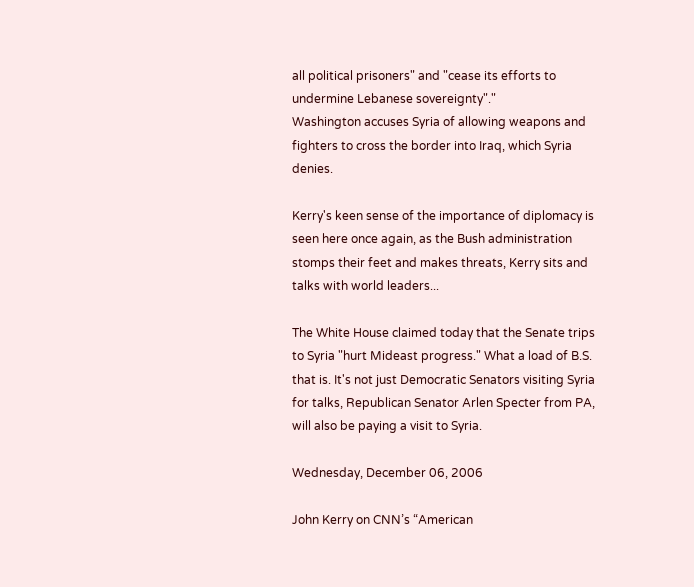all political prisoners" and "cease its efforts to undermine Lebanese sovereignty"."
Washington accuses Syria of allowing weapons and fighters to cross the border into Iraq, which Syria denies.

Kerry's keen sense of the importance of diplomacy is seen here once again, as the Bush administration stomps their feet and makes threats, Kerry sits and talks with world leaders...

The White House claimed today that the Senate trips to Syria "hurt Mideast progress." What a load of B.S. that is. It's not just Democratic Senators visiting Syria for talks, Republican Senator Arlen Specter from PA, will also be paying a visit to Syria.

Wednesday, December 06, 2006

John Kerry on CNN’s “American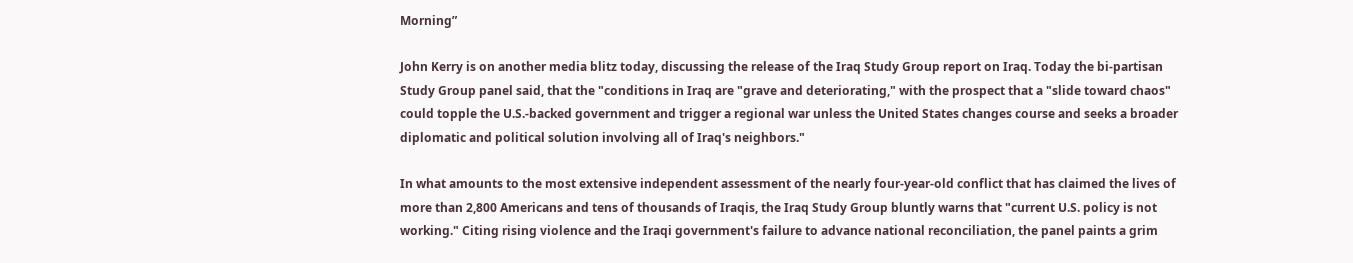Morning”

John Kerry is on another media blitz today, discussing the release of the Iraq Study Group report on Iraq. Today the bi-partisan Study Group panel said, that the "conditions in Iraq are "grave and deteriorating," with the prospect that a "slide toward chaos" could topple the U.S.-backed government and trigger a regional war unless the United States changes course and seeks a broader diplomatic and political solution involving all of Iraq's neighbors."

In what amounts to the most extensive independent assessment of the nearly four-year-old conflict that has claimed the lives of more than 2,800 Americans and tens of thousands of Iraqis, the Iraq Study Group bluntly warns that "current U.S. policy is not working." Citing rising violence and the Iraqi government's failure to advance national reconciliation, the panel paints a grim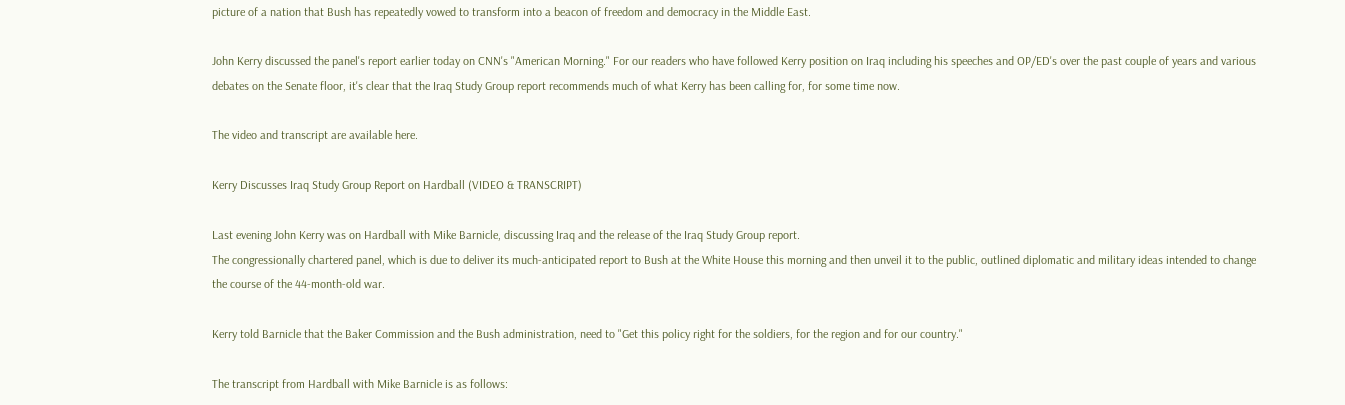picture of a nation that Bush has repeatedly vowed to transform into a beacon of freedom and democracy in the Middle East.

John Kerry discussed the panel's report earlier today on CNN's "American Morning." For our readers who have followed Kerry position on Iraq including his speeches and OP/ED's over the past couple of years and various debates on the Senate floor, it's clear that the Iraq Study Group report recommends much of what Kerry has been calling for, for some time now.

The video and transcript are available here.

Kerry Discusses Iraq Study Group Report on Hardball (VIDEO & TRANSCRIPT)

Last evening John Kerry was on Hardball with Mike Barnicle, discussing Iraq and the release of the Iraq Study Group report.
The congressionally chartered panel, which is due to deliver its much-anticipated report to Bush at the White House this morning and then unveil it to the public, outlined diplomatic and military ideas intended to change the course of the 44-month-old war.

Kerry told Barnicle that the Baker Commission and the Bush administration, need to "Get this policy right for the soldiers, for the region and for our country."

The transcript from Hardball with Mike Barnicle is as follows: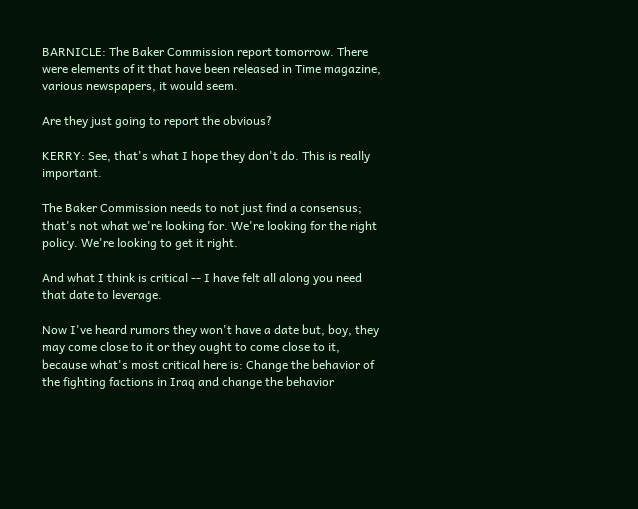BARNICLE: The Baker Commission report tomorrow. There were elements of it that have been released in Time magazine, various newspapers, it would seem.

Are they just going to report the obvious?

KERRY: See, that's what I hope they don't do. This is really important.

The Baker Commission needs to not just find a consensus; that's not what we're looking for. We're looking for the right policy. We're looking to get it right.

And what I think is critical -- I have felt all along you need that date to leverage.

Now I've heard rumors they won't have a date but, boy, they may come close to it or they ought to come close to it, because what's most critical here is: Change the behavior of the fighting factions in Iraq and change the behavior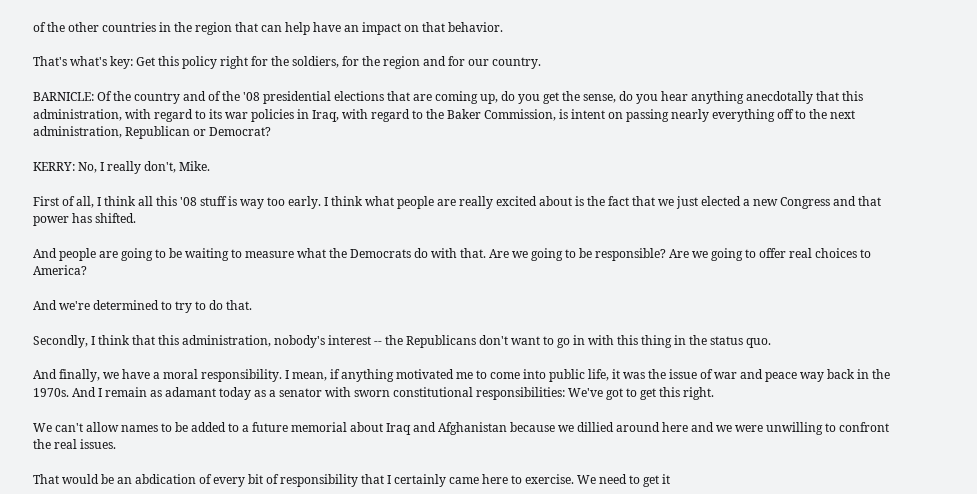of the other countries in the region that can help have an impact on that behavior.

That's what's key: Get this policy right for the soldiers, for the region and for our country.

BARNICLE: Of the country and of the '08 presidential elections that are coming up, do you get the sense, do you hear anything anecdotally that this administration, with regard to its war policies in Iraq, with regard to the Baker Commission, is intent on passing nearly everything off to the next administration, Republican or Democrat?

KERRY: No, I really don't, Mike.

First of all, I think all this '08 stuff is way too early. I think what people are really excited about is the fact that we just elected a new Congress and that power has shifted.

And people are going to be waiting to measure what the Democrats do with that. Are we going to be responsible? Are we going to offer real choices to America?

And we're determined to try to do that.

Secondly, I think that this administration, nobody's interest -- the Republicans don't want to go in with this thing in the status quo.

And finally, we have a moral responsibility. I mean, if anything motivated me to come into public life, it was the issue of war and peace way back in the 1970s. And I remain as adamant today as a senator with sworn constitutional responsibilities: We've got to get this right.

We can't allow names to be added to a future memorial about Iraq and Afghanistan because we dillied around here and we were unwilling to confront the real issues.

That would be an abdication of every bit of responsibility that I certainly came here to exercise. We need to get it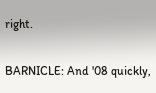right.

BARNICLE: And '08 quickly,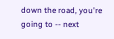down the road, you're going to -- next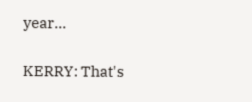year...

KERRY: That's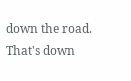down the road. That's down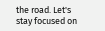the road. Let's stay focused on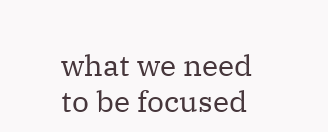what we need to be focused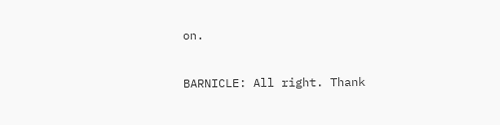on.

BARNICLE: All right. Thank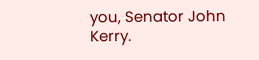you, Senator John Kerry.